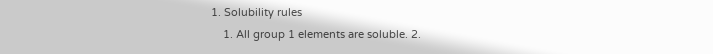1. Solubility rules
    1. All group 1 elements are soluble. 2.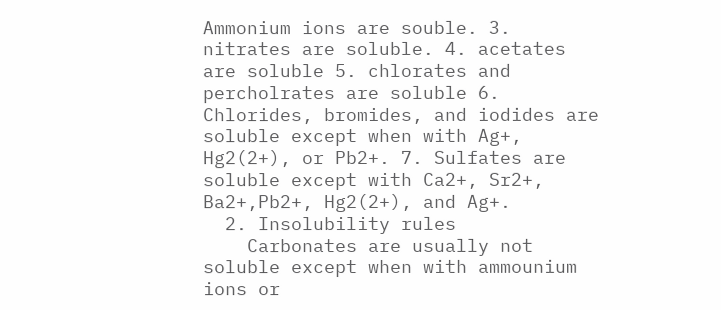Ammonium ions are souble. 3. nitrates are soluble. 4. acetates are soluble 5. chlorates and percholrates are soluble 6. Chlorides, bromides, and iodides are soluble except when with Ag+, Hg2(2+), or Pb2+. 7. Sulfates are soluble except with Ca2+, Sr2+, Ba2+,Pb2+, Hg2(2+), and Ag+.
  2. Insolubility rules
    Carbonates are usually not soluble except when with ammounium ions or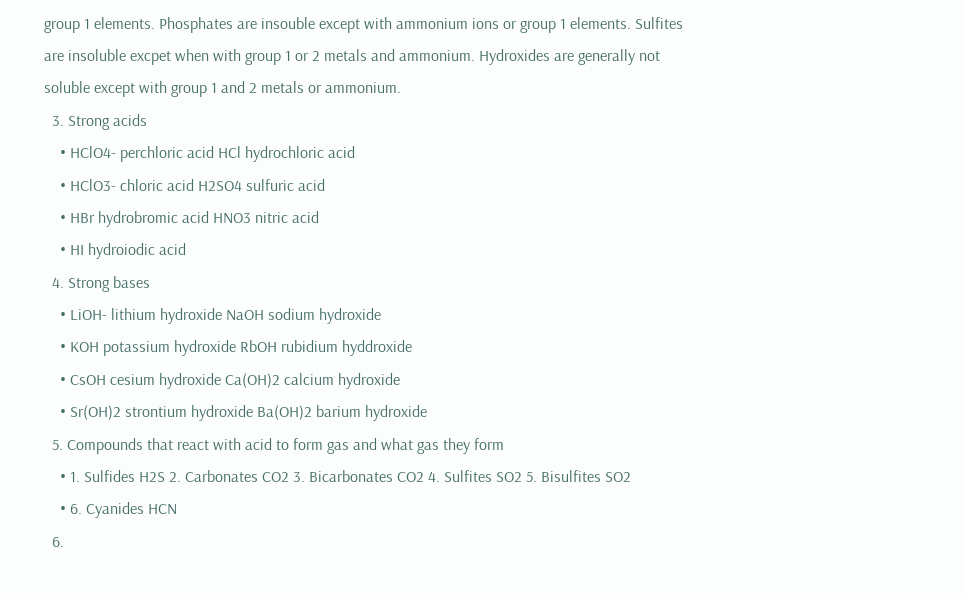group 1 elements. Phosphates are insouble except with ammonium ions or group 1 elements. Sulfites are insoluble excpet when with group 1 or 2 metals and ammonium. Hydroxides are generally not soluble except with group 1 and 2 metals or ammonium.
  3. Strong acids
    • HClO4- perchloric acid HCl hydrochloric acid
    • HClO3- chloric acid H2SO4 sulfuric acid
    • HBr hydrobromic acid HNO3 nitric acid
    • HI hydroiodic acid
  4. Strong bases
    • LiOH- lithium hydroxide NaOH sodium hydroxide
    • KOH potassium hydroxide RbOH rubidium hyddroxide
    • CsOH cesium hydroxide Ca(OH)2 calcium hydroxide
    • Sr(OH)2 strontium hydroxide Ba(OH)2 barium hydroxide
  5. Compounds that react with acid to form gas and what gas they form
    • 1. Sulfides H2S 2. Carbonates CO2 3. Bicarbonates CO2 4. Sulfites SO2 5. Bisulfites SO2
    • 6. Cyanides HCN
  6.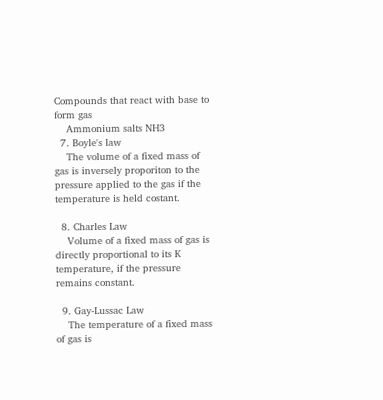Compounds that react with base to form gas
    Ammonium salts NH3
  7. Boyle's law
    The volume of a fixed mass of gas is inversely proporiton to the pressure applied to the gas if the temperature is held costant.

  8. Charles Law
    Volume of a fixed mass of gas is directly proportional to its K temperature, if the pressure remains constant.

  9. Gay-Lussac Law
    The temperature of a fixed mass of gas is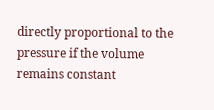directly proportional to the pressure if the volume remains constant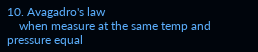10. Avagadro's law
    when measure at the same temp and pressure equal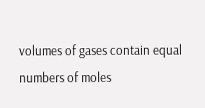volumes of gases contain equal numbers of moles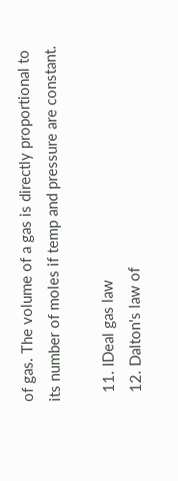of gas. The volume of a gas is directly proportional to its number of moles if temp and pressure are constant.

  11. IDeal gas law
  12. Dalton's law of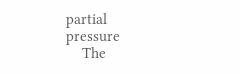partial pressure
    The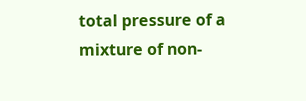total pressure of a mixture of non-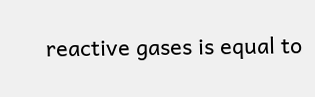reactive gases is equal to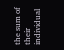the sum of their individual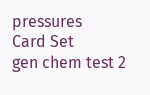pressures
Card Set
gen chem test 2